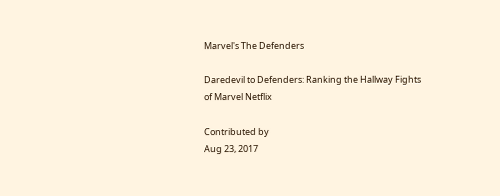Marvel's The Defenders

Daredevil to Defenders: Ranking the Hallway Fights of Marvel Netflix

Contributed by
Aug 23, 2017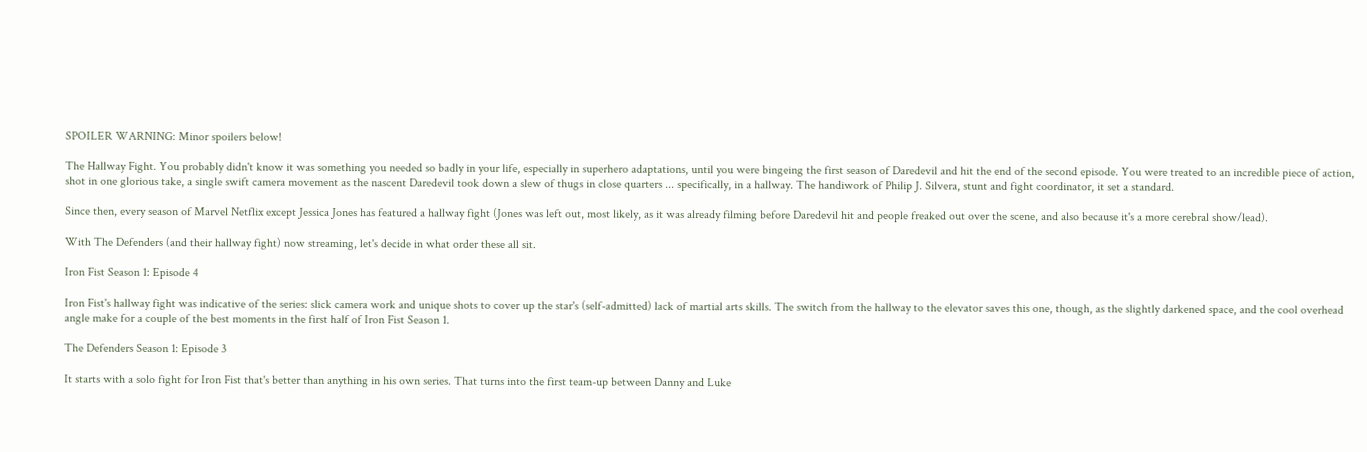SPOILER WARNING: Minor spoilers below!

The Hallway Fight. You probably didn't know it was something you needed so badly in your life, especially in superhero adaptations, until you were bingeing the first season of Daredevil and hit the end of the second episode. You were treated to an incredible piece of action, shot in one glorious take, a single swift camera movement as the nascent Daredevil took down a slew of thugs in close quarters ... specifically, in a hallway. The handiwork of Philip J. Silvera, stunt and fight coordinator, it set a standard.

Since then, every season of Marvel Netflix except Jessica Jones has featured a hallway fight (Jones was left out, most likely, as it was already filming before Daredevil hit and people freaked out over the scene, and also because it's a more cerebral show/lead).

With The Defenders (and their hallway fight) now streaming, let's decide in what order these all sit.

Iron Fist Season 1: Episode 4

Iron Fist's hallway fight was indicative of the series: slick camera work and unique shots to cover up the star's (self-admitted) lack of martial arts skills. The switch from the hallway to the elevator saves this one, though, as the slightly darkened space, and the cool overhead angle make for a couple of the best moments in the first half of Iron Fist Season 1.

The Defenders Season 1: Episode 3

It starts with a solo fight for Iron Fist that's better than anything in his own series. That turns into the first team-up between Danny and Luke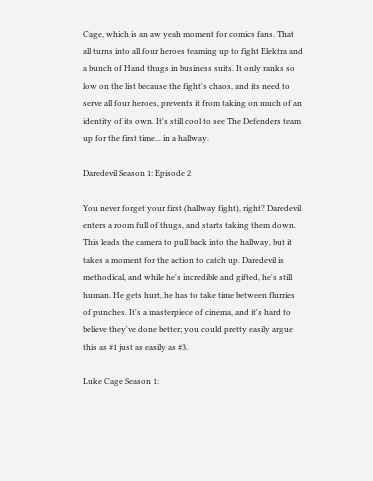Cage, which is an aw yeah moment for comics fans. That all turns into all four heroes teaming up to fight Elektra and a bunch of Hand thugs in business suits. It only ranks so low on the list because the fight's chaos, and its need to serve all four heroes, prevents it from taking on much of an identity of its own. It's still cool to see The Defenders team up for the first time... in a hallway.

Daredevil Season 1: Episode 2

You never forget your first (hallway fight), right? Daredevil enters a room full of thugs, and starts taking them down. This leads the camera to pull back into the hallway, but it takes a moment for the action to catch up. Daredevil is methodical, and while he's incredible and gifted, he's still human. He gets hurt, he has to take time between flurries of punches. It's a masterpiece of cinema, and it's hard to believe they've done better; you could pretty easily argue this as #1 just as easily as #3.

Luke Cage Season 1: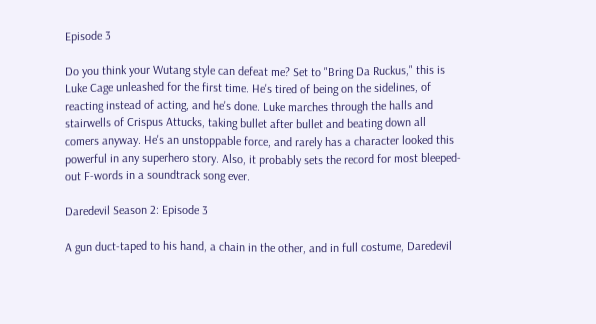Episode 3

Do you think your Wutang style can defeat me? Set to "Bring Da Ruckus," this is Luke Cage unleashed for the first time. He's tired of being on the sidelines, of reacting instead of acting, and he's done. Luke marches through the halls and stairwells of Crispus Attucks, taking bullet after bullet and beating down all comers anyway. He's an unstoppable force, and rarely has a character looked this powerful in any superhero story. Also, it probably sets the record for most bleeped-out F-words in a soundtrack song ever.

Daredevil Season 2: Episode 3

A gun duct-taped to his hand, a chain in the other, and in full costume, Daredevil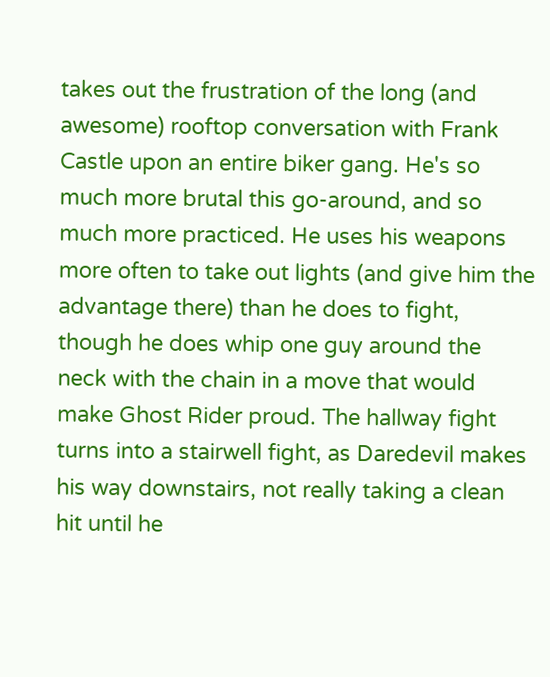takes out the frustration of the long (and awesome) rooftop conversation with Frank Castle upon an entire biker gang. He's so much more brutal this go-around, and so much more practiced. He uses his weapons more often to take out lights (and give him the advantage there) than he does to fight, though he does whip one guy around the neck with the chain in a move that would make Ghost Rider proud. The hallway fight turns into a stairwell fight, as Daredevil makes his way downstairs, not really taking a clean hit until he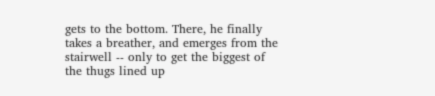gets to the bottom. There, he finally takes a breather, and emerges from the stairwell -- only to get the biggest of the thugs lined up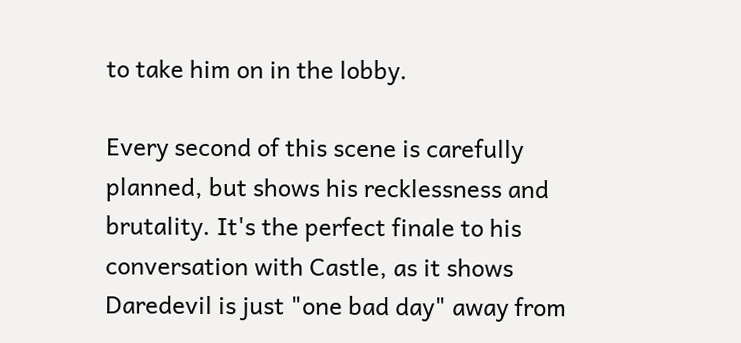to take him on in the lobby.

Every second of this scene is carefully planned, but shows his recklessness and brutality. It's the perfect finale to his conversation with Castle, as it shows Daredevil is just "one bad day" away from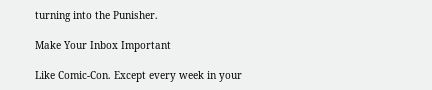turning into the Punisher.

Make Your Inbox Important

Like Comic-Con. Except every week in your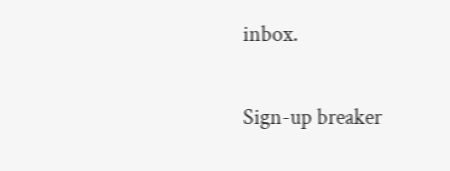inbox.

Sign-up breaker